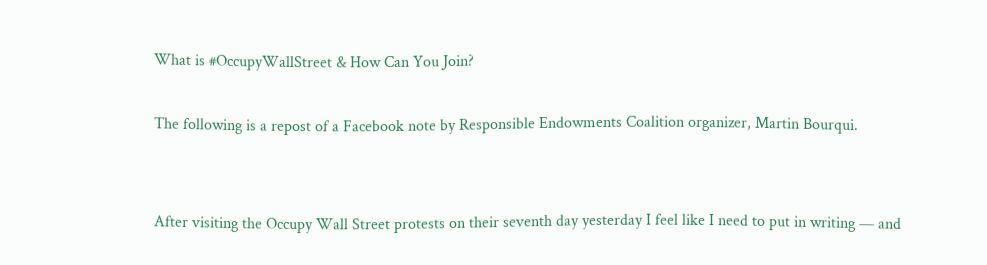What is #OccupyWallStreet & How Can You Join?

The following is a repost of a Facebook note by Responsible Endowments Coalition organizer, Martin Bourqui.


After visiting the Occupy Wall Street protests on their seventh day yesterday I feel like I need to put in writing — and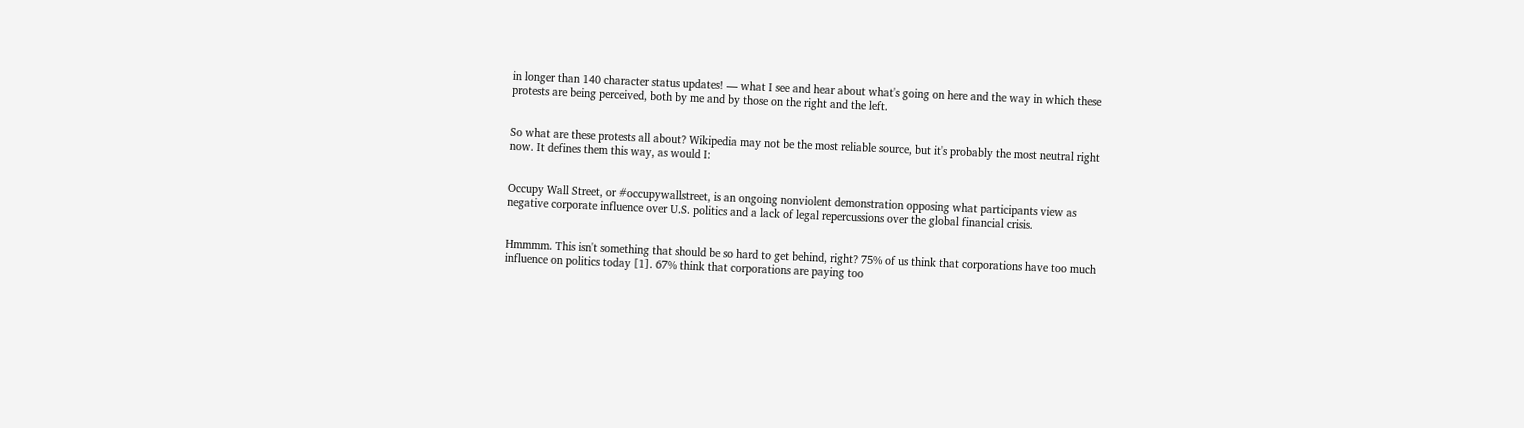in longer than 140 character status updates! — what I see and hear about what's going on here and the way in which these protests are being perceived, both by me and by those on the right and the left.


So what are these protests all about? Wikipedia may not be the most reliable source, but it's probably the most neutral right now. It defines them this way, as would I:


Occupy Wall Street, or #occupywallstreet, is an ongoing nonviolent demonstration opposing what participants view as negative corporate influence over U.S. politics and a lack of legal repercussions over the global financial crisis.


Hmmmm. This isn't something that should be so hard to get behind, right? 75% of us think that corporations have too much influence on politics today [1]. 67% think that corporations are paying too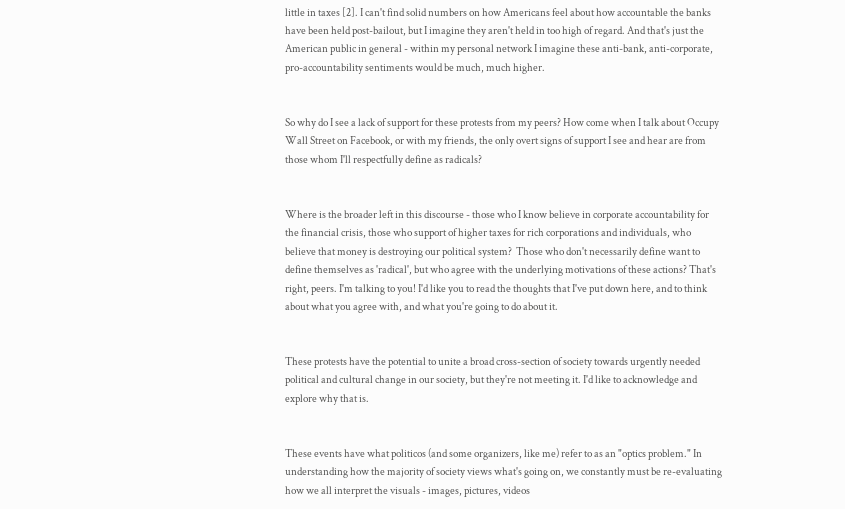little in taxes [2]. I can't find solid numbers on how Americans feel about how accountable the banks have been held post-bailout, but I imagine they aren't held in too high of regard. And that's just the American public in general - within my personal network I imagine these anti-bank, anti-corporate, pro-accountability sentiments would be much, much higher.


So why do I see a lack of support for these protests from my peers? How come when I talk about Occupy Wall Street on Facebook, or with my friends, the only overt signs of support I see and hear are from those whom I'll respectfully define as radicals?


Where is the broader left in this discourse - those who I know believe in corporate accountability for the financial crisis, those who support of higher taxes for rich corporations and individuals, who believe that money is destroying our political system?  Those who don't necessarily define want to define themselves as 'radical', but who agree with the underlying motivations of these actions? That's right, peers. I'm talking to you! I'd like you to read the thoughts that I've put down here, and to think about what you agree with, and what you're going to do about it.


These protests have the potential to unite a broad cross-section of society towards urgently needed political and cultural change in our society, but they're not meeting it. I'd like to acknowledge and explore why that is.


These events have what politicos (and some organizers, like me) refer to as an "optics problem." In understanding how the majority of society views what's going on, we constantly must be re-evaluating how we all interpret the visuals - images, pictures, videos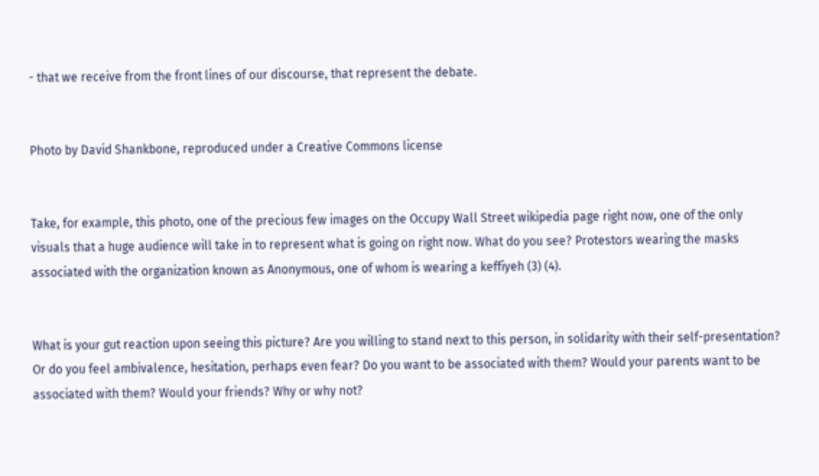- that we receive from the front lines of our discourse, that represent the debate.


Photo by David Shankbone, reproduced under a Creative Commons license


Take, for example, this photo, one of the precious few images on the Occupy Wall Street wikipedia page right now, one of the only visuals that a huge audience will take in to represent what is going on right now. What do you see? Protestors wearing the masks associated with the organization known as Anonymous, one of whom is wearing a keffiyeh (3) (4).


What is your gut reaction upon seeing this picture? Are you willing to stand next to this person, in solidarity with their self-presentation? Or do you feel ambivalence, hesitation, perhaps even fear? Do you want to be associated with them? Would your parents want to be associated with them? Would your friends? Why or why not?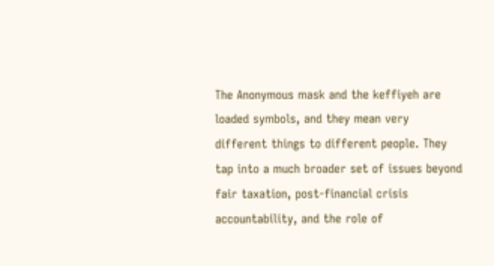The Anonymous mask and the keffiyeh are loaded symbols, and they mean very different things to different people. They tap into a much broader set of issues beyond fair taxation, post-financial crisis accountability, and the role of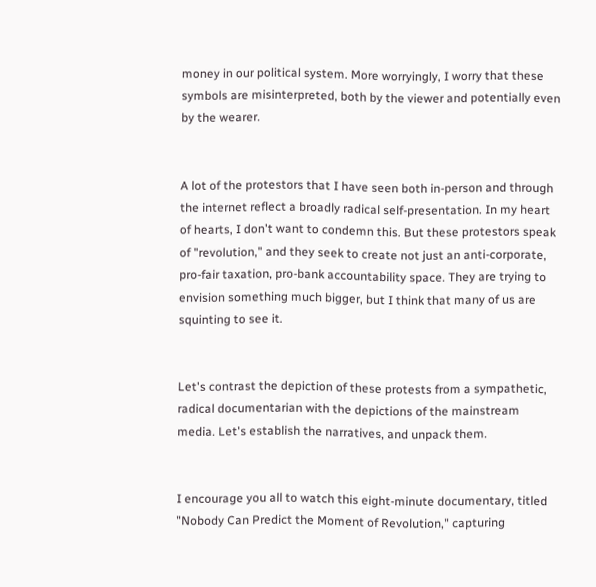money in our political system. More worryingly, I worry that these symbols are misinterpreted, both by the viewer and potentially even by the wearer.


A lot of the protestors that I have seen both in-person and through the internet reflect a broadly radical self-presentation. In my heart of hearts, I don't want to condemn this. But these protestors speak of "revolution," and they seek to create not just an anti-corporate, pro-fair taxation, pro-bank accountability space. They are trying to envision something much bigger, but I think that many of us are squinting to see it.


Let's contrast the depiction of these protests from a sympathetic, radical documentarian with the depictions of the mainstream media. Let's establish the narratives, and unpack them.


I encourage you all to watch this eight-minute documentary, titled "Nobody Can Predict the Moment of Revolution," capturing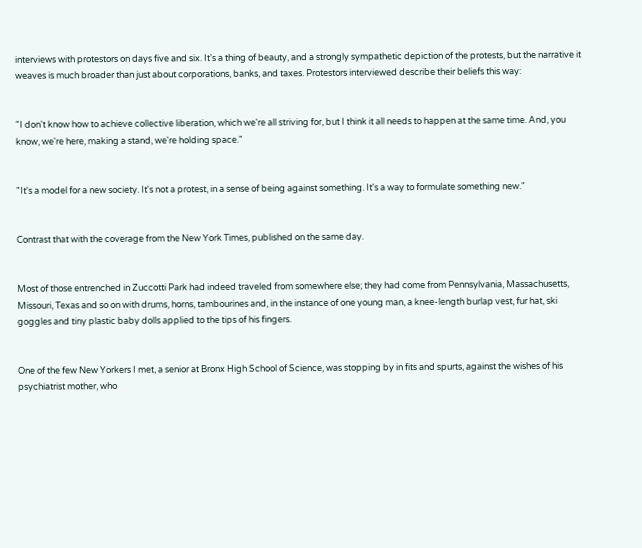interviews with protestors on days five and six. It's a thing of beauty, and a strongly sympathetic depiction of the protests, but the narrative it weaves is much broader than just about corporations, banks, and taxes. Protestors interviewed describe their beliefs this way:


"I don't know how to achieve collective liberation, which we're all striving for, but I think it all needs to happen at the same time. And, you know, we're here, making a stand, we're holding space."


"It's a model for a new society. It's not a protest, in a sense of being against something. It's a way to formulate something new."


Contrast that with the coverage from the New York Times, published on the same day.


Most of those entrenched in Zuccotti Park had indeed traveled from somewhere else; they had come from Pennsylvania, Massachusetts, Missouri, Texas and so on with drums, horns, tambourines and, in the instance of one young man, a knee-length burlap vest, fur hat, ski goggles and tiny plastic baby dolls applied to the tips of his fingers.


One of the few New Yorkers I met, a senior at Bronx High School of Science, was stopping by in fits and spurts, against the wishes of his psychiatrist mother, who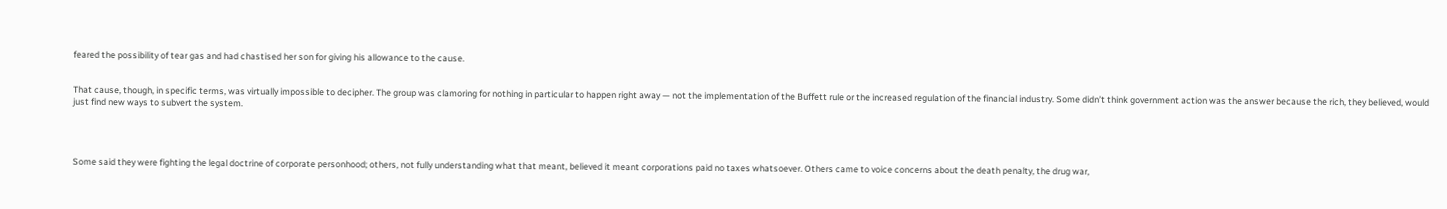feared the possibility of tear gas and had chastised her son for giving his allowance to the cause.


That cause, though, in specific terms, was virtually impossible to decipher. The group was clamoring for nothing in particular to happen right away — not the implementation of the Buffett rule or the increased regulation of the financial industry. Some didn’t think government action was the answer because the rich, they believed, would just find new ways to subvert the system.




Some said they were fighting the legal doctrine of corporate personhood; others, not fully understanding what that meant, believed it meant corporations paid no taxes whatsoever. Others came to voice concerns about the death penalty, the drug war,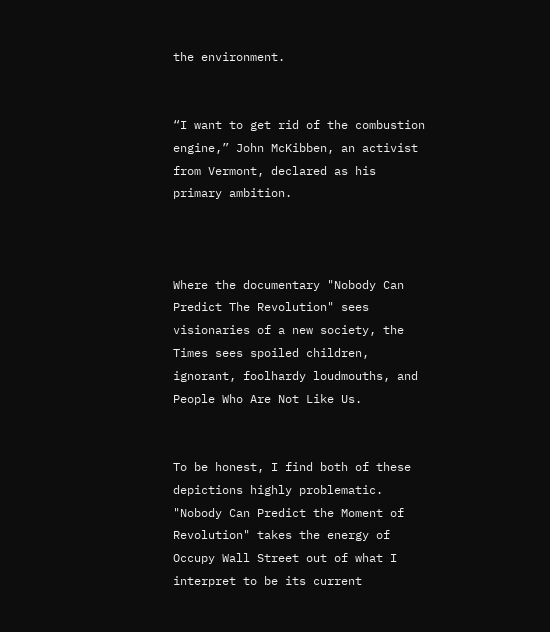the environment.


“I want to get rid of the combustion engine,” John McKibben, an activist from Vermont, declared as his primary ambition.



Where the documentary "Nobody Can Predict The Revolution" sees visionaries of a new society, the Times sees spoiled children, ignorant, foolhardy loudmouths, and People Who Are Not Like Us.


To be honest, I find both of these depictions highly problematic. "Nobody Can Predict the Moment of Revolution" takes the energy of Occupy Wall Street out of what I interpret to be its current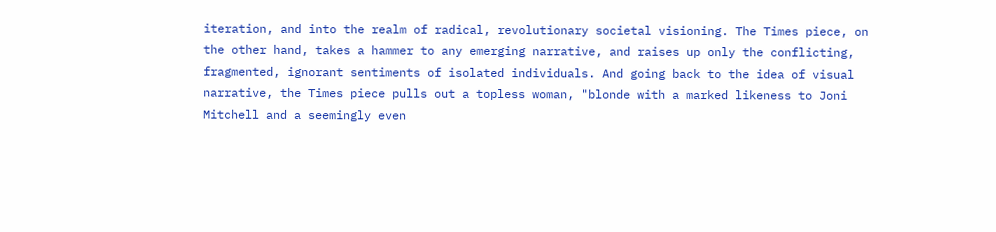iteration, and into the realm of radical, revolutionary societal visioning. The Times piece, on the other hand, takes a hammer to any emerging narrative, and raises up only the conflicting, fragmented, ignorant sentiments of isolated individuals. And going back to the idea of visual narrative, the Times piece pulls out a topless woman, "blonde with a marked likeness to Joni Mitchell and a seemingly even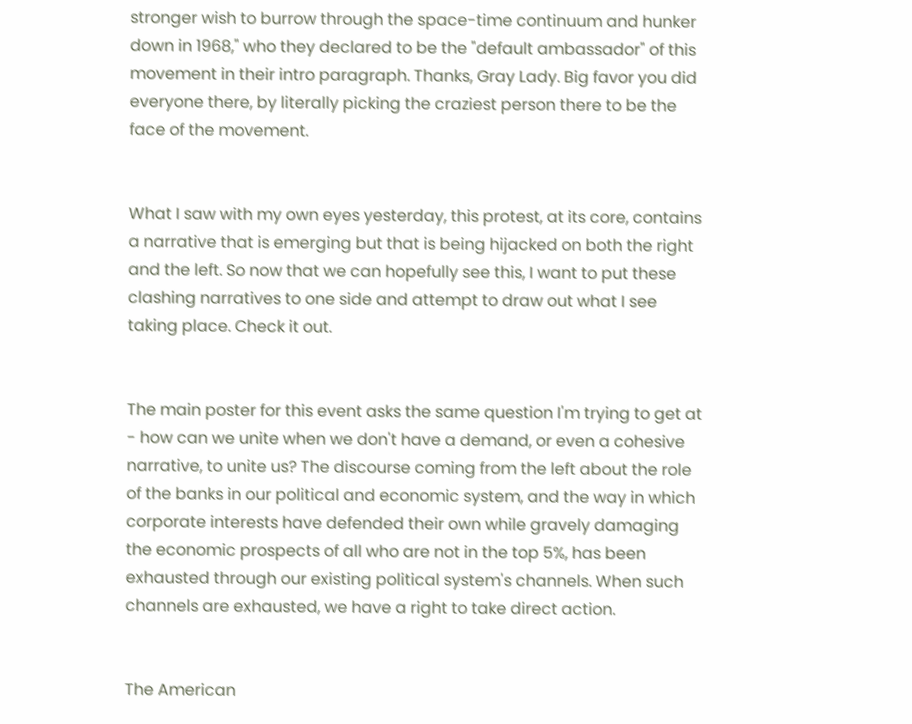stronger wish to burrow through the space-time continuum and hunker down in 1968," who they declared to be the "default ambassador" of this movement in their intro paragraph. Thanks, Gray Lady. Big favor you did everyone there, by literally picking the craziest person there to be the face of the movement.


What I saw with my own eyes yesterday, this protest, at its core, contains a narrative that is emerging but that is being hijacked on both the right and the left. So now that we can hopefully see this, I want to put these clashing narratives to one side and attempt to draw out what I see taking place. Check it out.


The main poster for this event asks the same question I'm trying to get at - how can we unite when we don't have a demand, or even a cohesive narrative, to unite us? The discourse coming from the left about the role of the banks in our political and economic system, and the way in which corporate interests have defended their own while gravely damaging the economic prospects of all who are not in the top 5%, has been exhausted through our existing political system's channels. When such channels are exhausted, we have a right to take direct action.


The American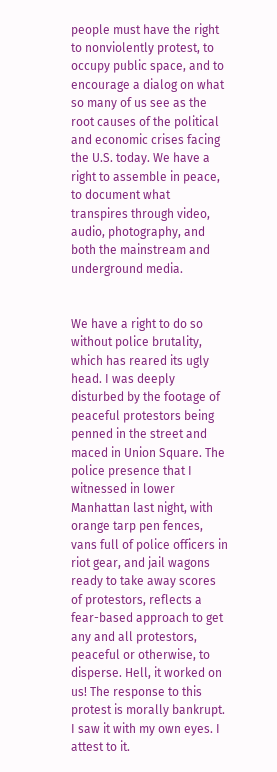people must have the right to nonviolently protest, to occupy public space, and to encourage a dialog on what so many of us see as the root causes of the political and economic crises facing the U.S. today. We have a right to assemble in peace, to document what transpires through video, audio, photography, and both the mainstream and underground media.


We have a right to do so without police brutality, which has reared its ugly head. I was deeply disturbed by the footage of peaceful protestors being penned in the street and maced in Union Square. The police presence that I witnessed in lower Manhattan last night, with orange tarp pen fences, vans full of police officers in riot gear, and jail wagons ready to take away scores of protestors, reflects a fear-based approach to get any and all protestors, peaceful or otherwise, to disperse. Hell, it worked on us! The response to this protest is morally bankrupt. I saw it with my own eyes. I attest to it.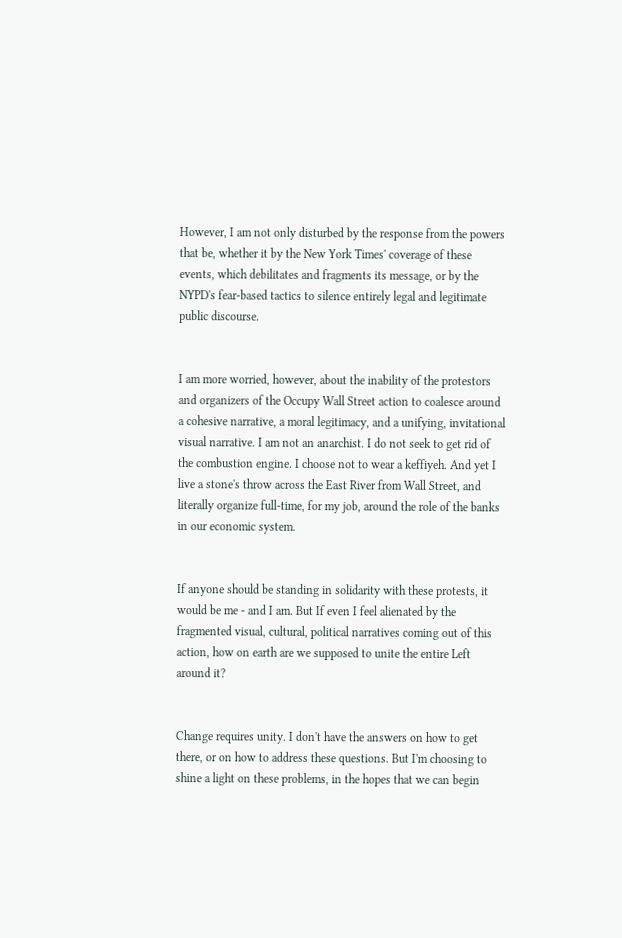However, I am not only disturbed by the response from the powers that be, whether it by the New York Times' coverage of these events, which debilitates and fragments its message, or by the NYPD's fear-based tactics to silence entirely legal and legitimate public discourse.


I am more worried, however, about the inability of the protestors and organizers of the Occupy Wall Street action to coalesce around a cohesive narrative, a moral legitimacy, and a unifying, invitational visual narrative. I am not an anarchist. I do not seek to get rid of the combustion engine. I choose not to wear a keffiyeh. And yet I live a stone's throw across the East River from Wall Street, and literally organize full-time, for my job, around the role of the banks in our economic system.


If anyone should be standing in solidarity with these protests, it would be me - and I am. But If even I feel alienated by the fragmented visual, cultural, political narratives coming out of this action, how on earth are we supposed to unite the entire Left around it?


Change requires unity. I don't have the answers on how to get there, or on how to address these questions. But I'm choosing to shine a light on these problems, in the hopes that we can begin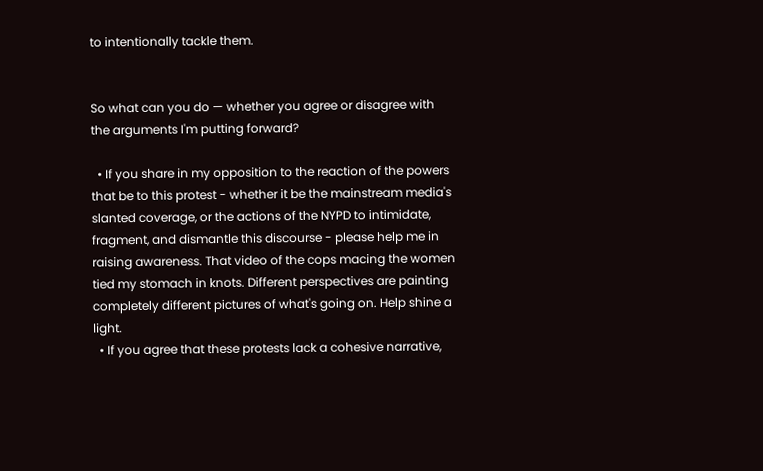to intentionally tackle them.


So what can you do — whether you agree or disagree with the arguments I'm putting forward?

  • If you share in my opposition to the reaction of the powers that be to this protest - whether it be the mainstream media's slanted coverage, or the actions of the NYPD to intimidate, fragment, and dismantle this discourse - please help me in raising awareness. That video of the cops macing the women tied my stomach in knots. Different perspectives are painting completely different pictures of what's going on. Help shine a light.
  • If you agree that these protests lack a cohesive narrative,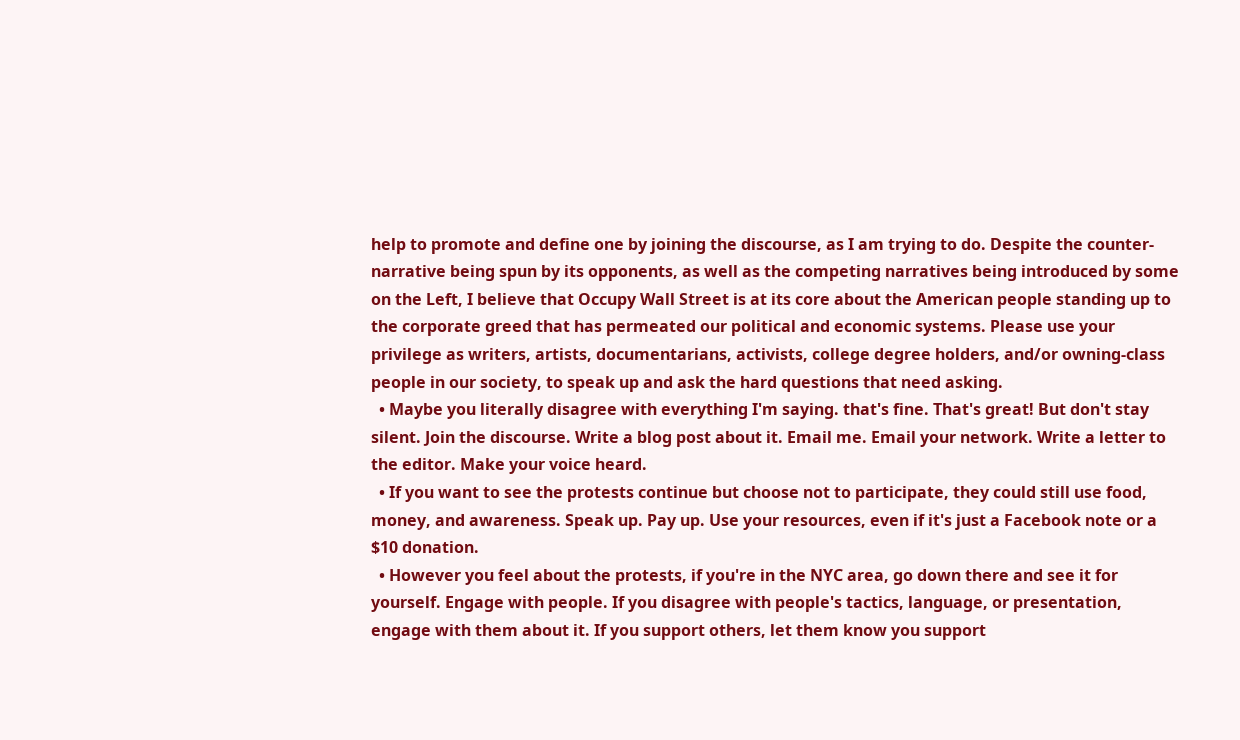help to promote and define one by joining the discourse, as I am trying to do. Despite the counter-narrative being spun by its opponents, as well as the competing narratives being introduced by some on the Left, I believe that Occupy Wall Street is at its core about the American people standing up to the corporate greed that has permeated our political and economic systems. Please use your privilege as writers, artists, documentarians, activists, college degree holders, and/or owning-class people in our society, to speak up and ask the hard questions that need asking.
  • Maybe you literally disagree with everything I'm saying. that's fine. That's great! But don't stay silent. Join the discourse. Write a blog post about it. Email me. Email your network. Write a letter to the editor. Make your voice heard.
  • If you want to see the protests continue but choose not to participate, they could still use food, money, and awareness. Speak up. Pay up. Use your resources, even if it's just a Facebook note or a $10 donation.
  • However you feel about the protests, if you're in the NYC area, go down there and see it for yourself. Engage with people. If you disagree with people's tactics, language, or presentation, engage with them about it. If you support others, let them know you support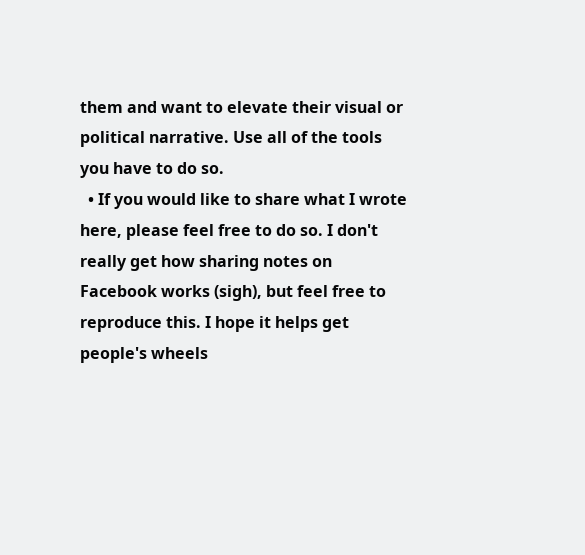them and want to elevate their visual or political narrative. Use all of the tools you have to do so.
  • If you would like to share what I wrote here, please feel free to do so. I don't really get how sharing notes on Facebook works (sigh), but feel free to reproduce this. I hope it helps get people's wheels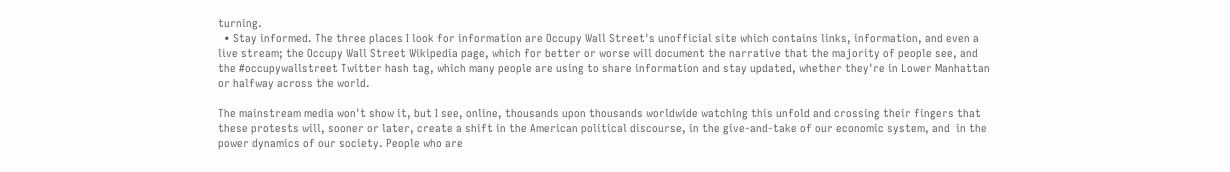turning.
  • Stay informed. The three places I look for information are Occupy Wall Street's unofficial site which contains links, information, and even a live stream; the Occupy Wall Street Wikipedia page, which for better or worse will document the narrative that the majority of people see, and the #occupywallstreet Twitter hash tag, which many people are using to share information and stay updated, whether they're in Lower Manhattan or halfway across the world.

The mainstream media won't show it, but I see, online, thousands upon thousands worldwide watching this unfold and crossing their fingers that these protests will, sooner or later, create a shift in the American political discourse, in the give-and-take of our economic system, and  in the power dynamics of our society. People who are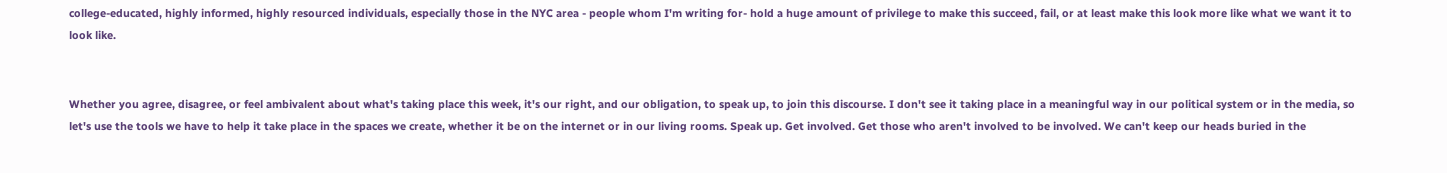college-educated, highly informed, highly resourced individuals, especially those in the NYC area - people whom I'm writing for- hold a huge amount of privilege to make this succeed, fail, or at least make this look more like what we want it to look like.


Whether you agree, disagree, or feel ambivalent about what's taking place this week, it's our right, and our obligation, to speak up, to join this discourse. I don't see it taking place in a meaningful way in our political system or in the media, so let's use the tools we have to help it take place in the spaces we create, whether it be on the internet or in our living rooms. Speak up. Get involved. Get those who aren't involved to be involved. We can't keep our heads buried in the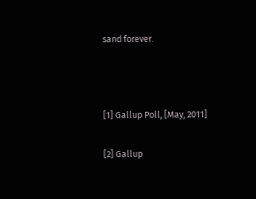sand forever.



[1] Gallup Poll, [May, 2011]

[2] Gallup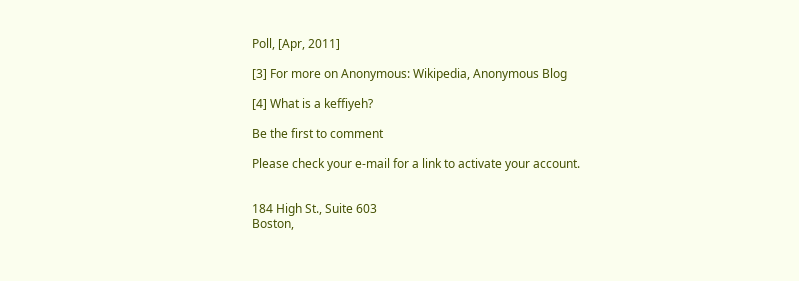Poll, [Apr, 2011]

[3] For more on Anonymous: Wikipedia, Anonymous Blog

[4] What is a keffiyeh?

Be the first to comment

Please check your e-mail for a link to activate your account.


184 High St., Suite 603
Boston,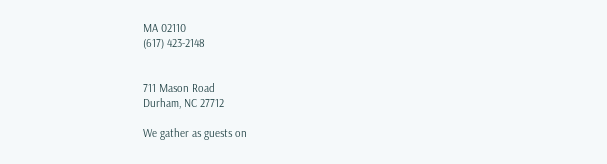MA 02110
(617) 423-2148


711 Mason Road
Durham, NC 27712

We gather as guests on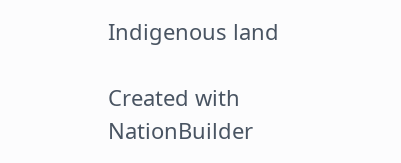Indigenous land

Created with NationBuilder